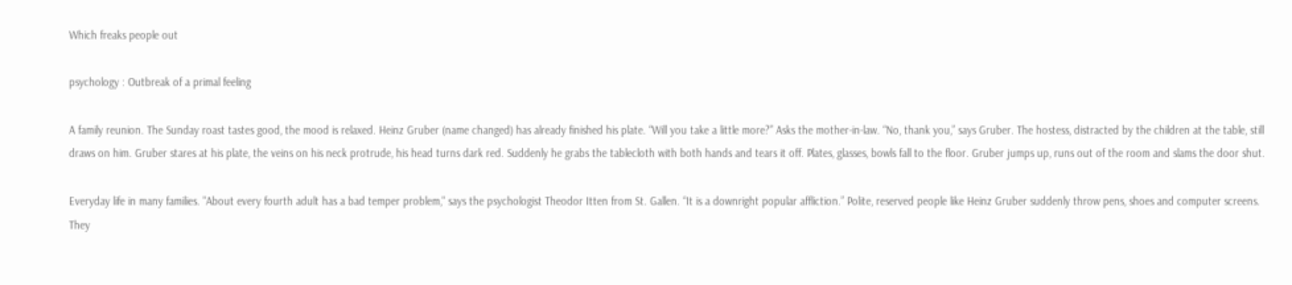Which freaks people out

psychology : Outbreak of a primal feeling

A family reunion. The Sunday roast tastes good, the mood is relaxed. Heinz Gruber (name changed) has already finished his plate. “Will you take a little more?” Asks the mother-in-law. “No, thank you,” says Gruber. The hostess, distracted by the children at the table, still draws on him. Gruber stares at his plate, the veins on his neck protrude, his head turns dark red. Suddenly he grabs the tablecloth with both hands and tears it off. Plates, glasses, bowls fall to the floor. Gruber jumps up, runs out of the room and slams the door shut.

Everyday life in many families. "About every fourth adult has a bad temper problem," says the psychologist Theodor Itten from St. Gallen. “It is a downright popular affliction.” Polite, reserved people like Heinz Gruber suddenly throw pens, shoes and computer screens. They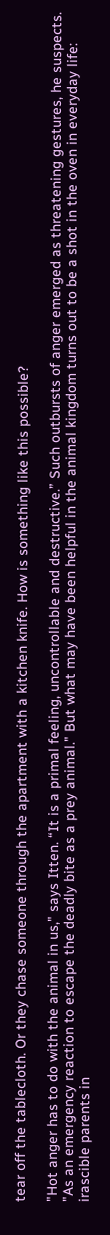tear off the tablecloth. Or they chase someone through the apartment with a kitchen knife. How is something like this possible?

"Hot anger has to do with the animal in us," says Itten. “It is a primal feeling, uncontrollable and destructive.” Such outbursts of anger emerged as threatening gestures, he suspects. "As an emergency reaction to escape the deadly bite as a prey animal." But what may have been helpful in the animal kingdom turns out to be a shot in the oven in everyday life: irascible parents in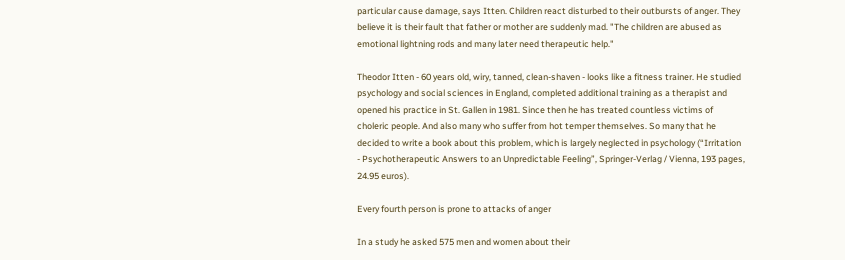particular cause damage, says Itten. Children react disturbed to their outbursts of anger. They believe it is their fault that father or mother are suddenly mad. "The children are abused as emotional lightning rods and many later need therapeutic help."

Theodor Itten - 60 years old, wiry, tanned, clean-shaven - looks like a fitness trainer. He studied psychology and social sciences in England, completed additional training as a therapist and opened his practice in St. Gallen in 1981. Since then he has treated countless victims of choleric people. And also many who suffer from hot temper themselves. So many that he decided to write a book about this problem, which is largely neglected in psychology (“Irritation - Psychotherapeutic Answers to an Unpredictable Feeling”, Springer-Verlag / Vienna, 193 pages, 24.95 euros).

Every fourth person is prone to attacks of anger

In a study he asked 575 men and women about their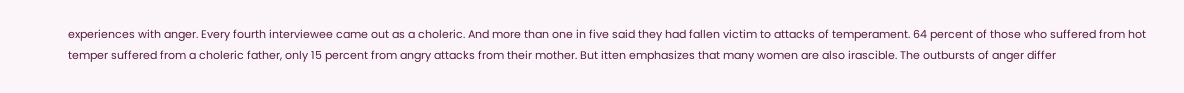experiences with anger. Every fourth interviewee came out as a choleric. And more than one in five said they had fallen victim to attacks of temperament. 64 percent of those who suffered from hot temper suffered from a choleric father, only 15 percent from angry attacks from their mother. But itten emphasizes that many women are also irascible. The outbursts of anger differ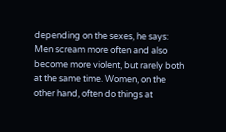depending on the sexes, he says: Men scream more often and also become more violent, but rarely both at the same time. Women, on the other hand, often do things at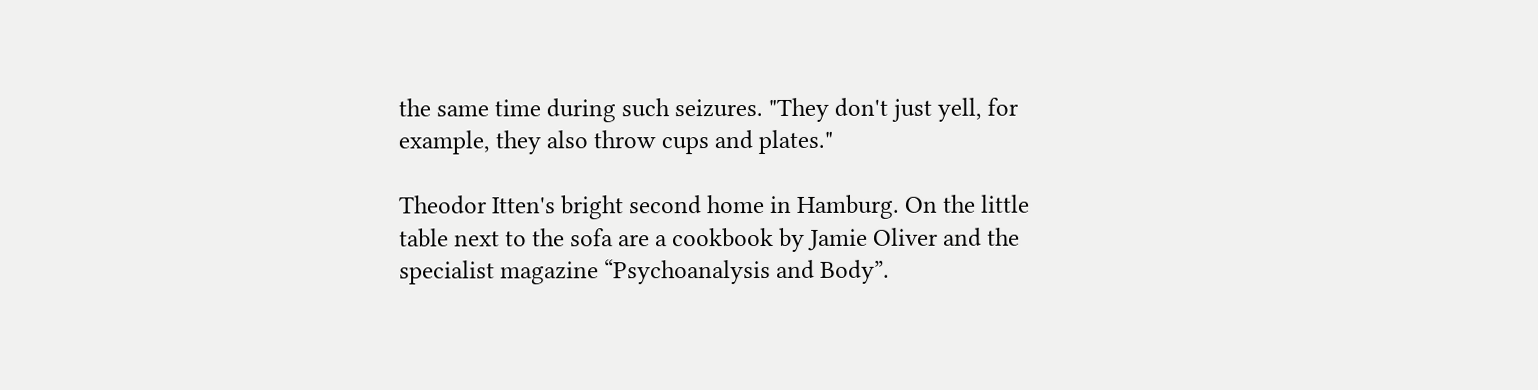the same time during such seizures. "They don't just yell, for example, they also throw cups and plates."

Theodor Itten's bright second home in Hamburg. On the little table next to the sofa are a cookbook by Jamie Oliver and the specialist magazine “Psychoanalysis and Body”.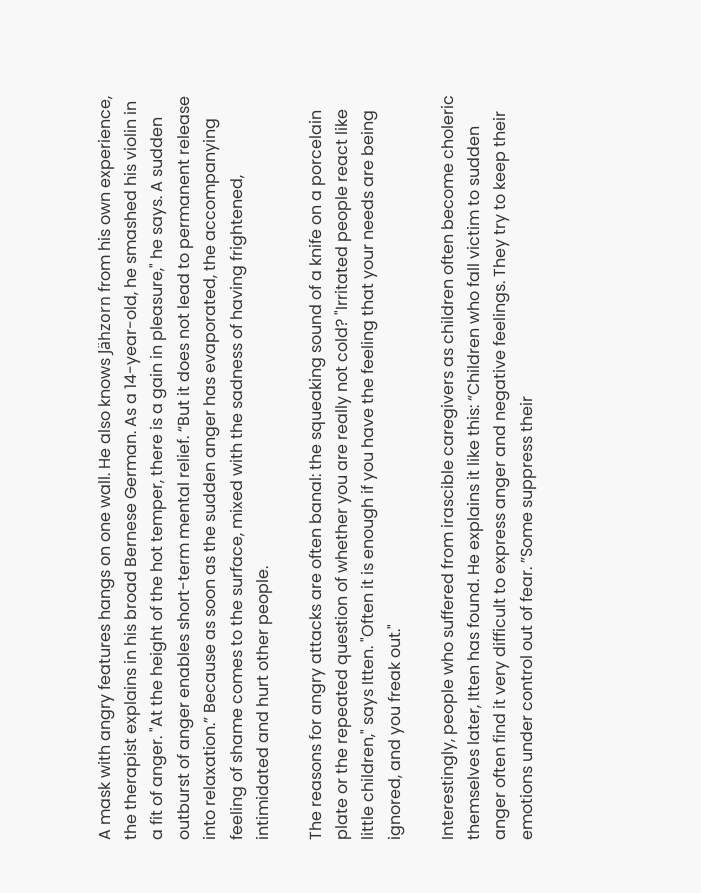A mask with angry features hangs on one wall. He also knows Jähzorn from his own experience, the therapist explains in his broad Bernese German. As a 14-year-old, he smashed his violin in a fit of anger. "At the height of the hot temper, there is a gain in pleasure," he says. A sudden outburst of anger enables short-term mental relief. “But it does not lead to permanent release into relaxation.” Because as soon as the sudden anger has evaporated, the accompanying feeling of shame comes to the surface, mixed with the sadness of having frightened, intimidated and hurt other people.

The reasons for angry attacks are often banal: the squeaking sound of a knife on a porcelain plate or the repeated question of whether you are really not cold? "Irritated people react like little children," says Itten. "Often it is enough if you have the feeling that your needs are being ignored, and you freak out."

Interestingly, people who suffered from irascible caregivers as children often become choleric themselves later, Itten has found. He explains it like this: “Children who fall victim to sudden anger often find it very difficult to express anger and negative feelings. They try to keep their emotions under control out of fear. ”Some suppress their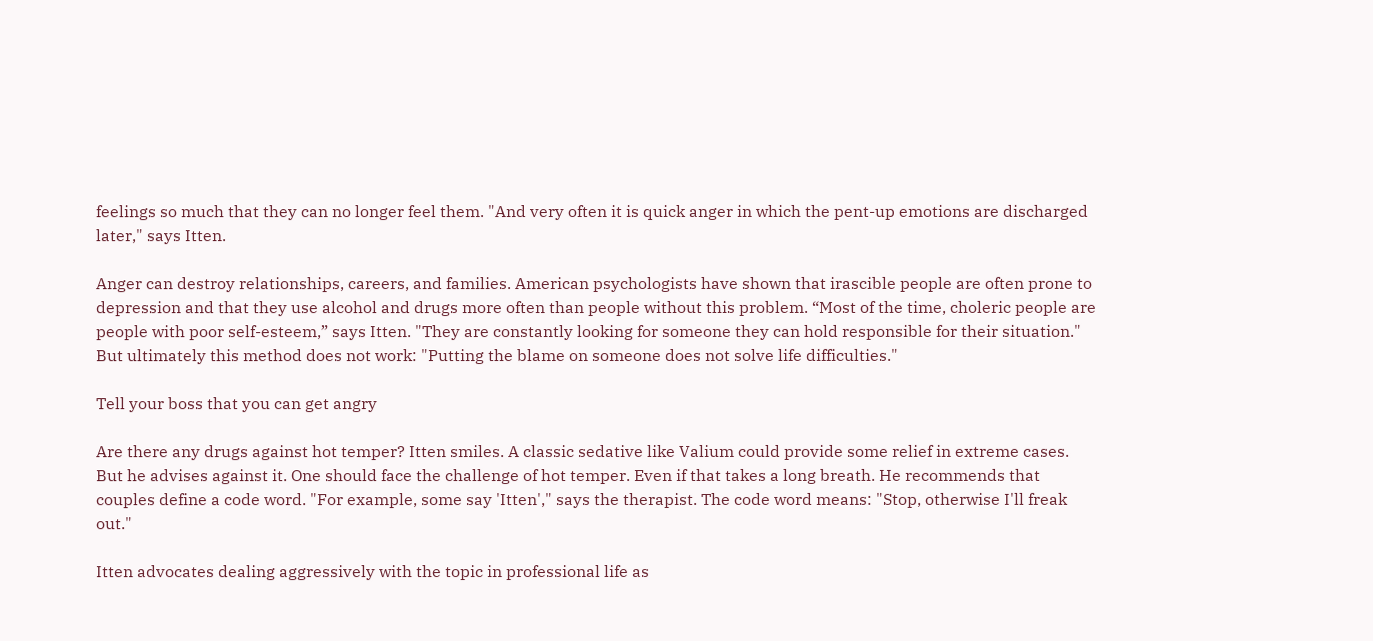feelings so much that they can no longer feel them. "And very often it is quick anger in which the pent-up emotions are discharged later," says Itten.

Anger can destroy relationships, careers, and families. American psychologists have shown that irascible people are often prone to depression and that they use alcohol and drugs more often than people without this problem. “Most of the time, choleric people are people with poor self-esteem,” says Itten. "They are constantly looking for someone they can hold responsible for their situation." But ultimately this method does not work: "Putting the blame on someone does not solve life difficulties."

Tell your boss that you can get angry

Are there any drugs against hot temper? Itten smiles. A classic sedative like Valium could provide some relief in extreme cases. But he advises against it. One should face the challenge of hot temper. Even if that takes a long breath. He recommends that couples define a code word. "For example, some say 'Itten'," says the therapist. The code word means: "Stop, otherwise I'll freak out."

Itten advocates dealing aggressively with the topic in professional life as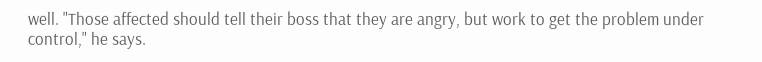well. "Those affected should tell their boss that they are angry, but work to get the problem under control," he says.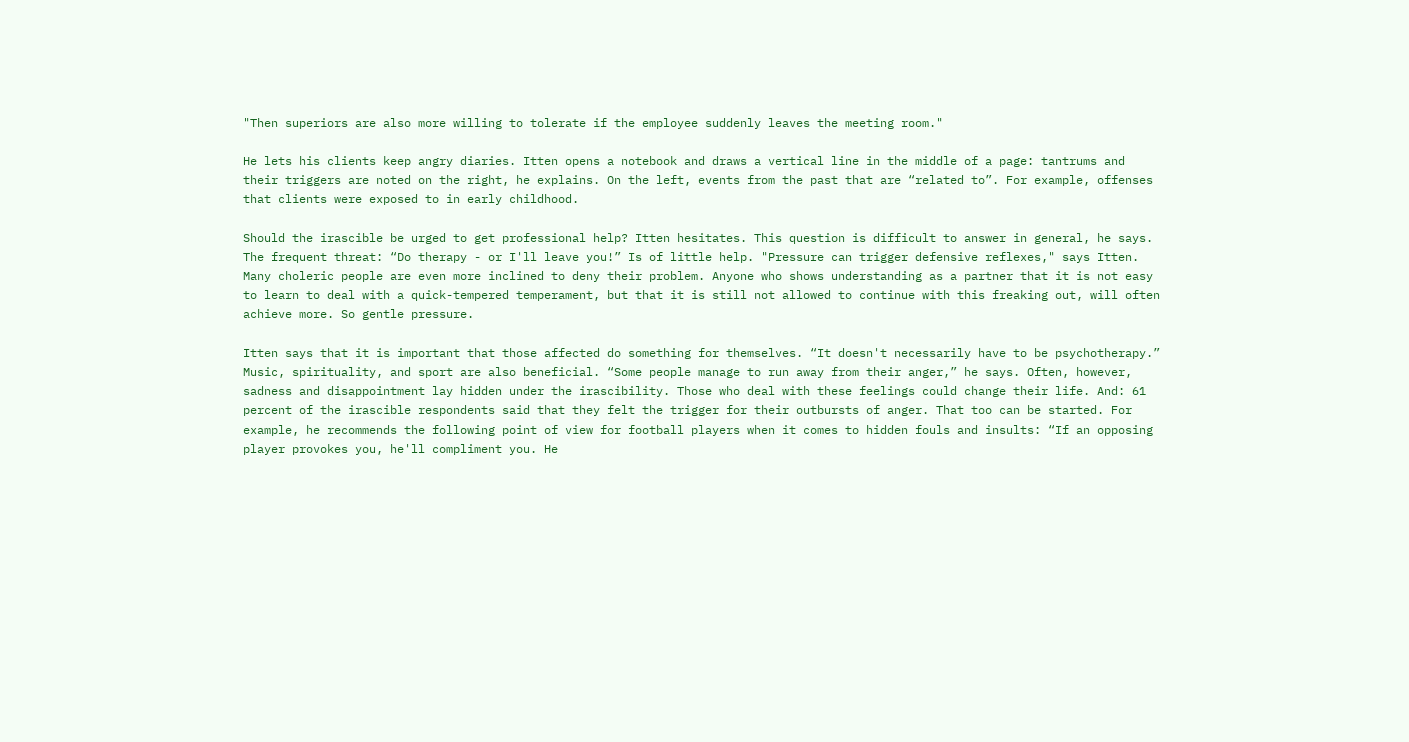"Then superiors are also more willing to tolerate if the employee suddenly leaves the meeting room."

He lets his clients keep angry diaries. Itten opens a notebook and draws a vertical line in the middle of a page: tantrums and their triggers are noted on the right, he explains. On the left, events from the past that are “related to”. For example, offenses that clients were exposed to in early childhood.

Should the irascible be urged to get professional help? Itten hesitates. This question is difficult to answer in general, he says. The frequent threat: “Do therapy - or I'll leave you!” Is of little help. "Pressure can trigger defensive reflexes," says Itten. Many choleric people are even more inclined to deny their problem. Anyone who shows understanding as a partner that it is not easy to learn to deal with a quick-tempered temperament, but that it is still not allowed to continue with this freaking out, will often achieve more. So gentle pressure.

Itten says that it is important that those affected do something for themselves. “It doesn't necessarily have to be psychotherapy.” Music, spirituality, and sport are also beneficial. “Some people manage to run away from their anger,” he says. Often, however, sadness and disappointment lay hidden under the irascibility. Those who deal with these feelings could change their life. And: 61 percent of the irascible respondents said that they felt the trigger for their outbursts of anger. That too can be started. For example, he recommends the following point of view for football players when it comes to hidden fouls and insults: “If an opposing player provokes you, he'll compliment you. He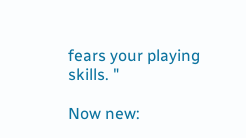fears your playing skills. "

Now new: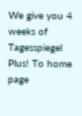We give you 4 weeks of Tagesspiegel Plus! To home page